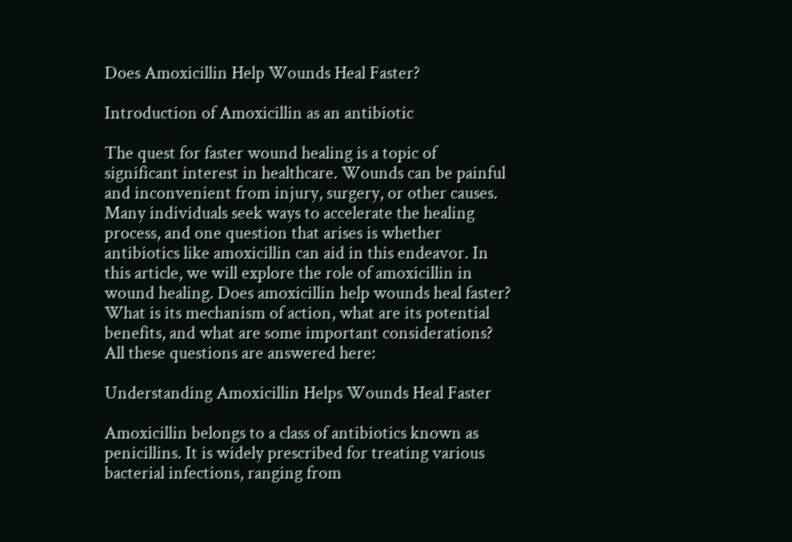Does Amoxicillin Help Wounds Heal Faster?

Introduction of Amoxicillin as an antibiotic

The quest for faster wound healing is a topic of significant interest in healthcare. Wounds can be painful and inconvenient from injury, surgery, or other causes. Many individuals seek ways to accelerate the healing process, and one question that arises is whether antibiotics like amoxicillin can aid in this endeavor. In this article, we will explore the role of amoxicillin in wound healing. Does amoxicillin help wounds heal faster? What is its mechanism of action, what are its potential benefits, and what are some important considerations? All these questions are answered here:

Understanding Amoxicillin Helps Wounds Heal Faster

Amoxicillin belongs to a class of antibiotics known as penicillins. It is widely prescribed for treating various bacterial infections, ranging from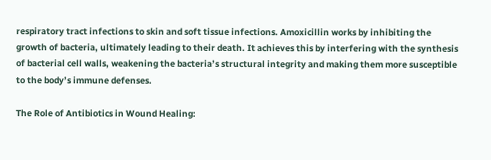respiratory tract infections to skin and soft tissue infections. Amoxicillin works by inhibiting the growth of bacteria, ultimately leading to their death. It achieves this by interfering with the synthesis of bacterial cell walls, weakening the bacteria’s structural integrity and making them more susceptible to the body’s immune defenses.

The Role of Antibiotics in Wound Healing: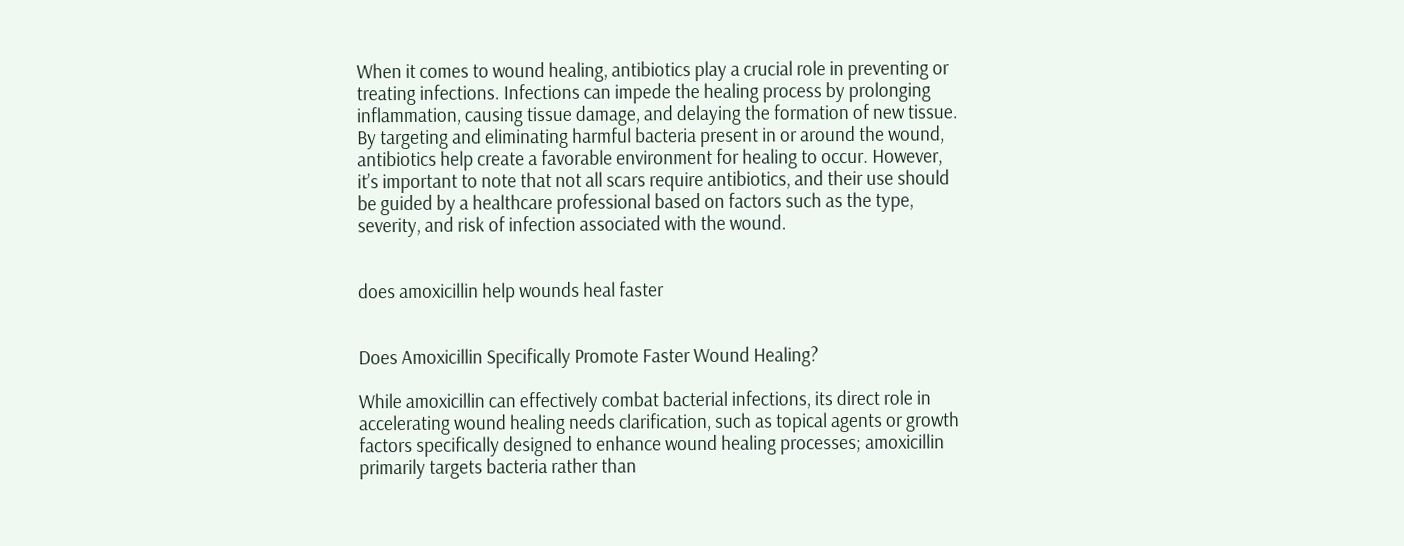When it comes to wound healing, antibiotics play a crucial role in preventing or treating infections. Infections can impede the healing process by prolonging inflammation, causing tissue damage, and delaying the formation of new tissue. By targeting and eliminating harmful bacteria present in or around the wound, antibiotics help create a favorable environment for healing to occur. However, it’s important to note that not all scars require antibiotics, and their use should be guided by a healthcare professional based on factors such as the type, severity, and risk of infection associated with the wound.


does amoxicillin help wounds heal faster


Does Amoxicillin Specifically Promote Faster Wound Healing?

While amoxicillin can effectively combat bacterial infections, its direct role in accelerating wound healing needs clarification, such as topical agents or growth factors specifically designed to enhance wound healing processes; amoxicillin primarily targets bacteria rather than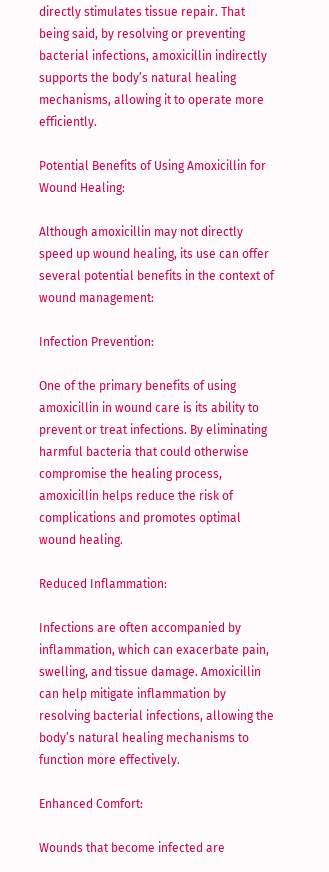directly stimulates tissue repair. That being said, by resolving or preventing bacterial infections, amoxicillin indirectly supports the body’s natural healing mechanisms, allowing it to operate more efficiently.

Potential Benefits of Using Amoxicillin for Wound Healing:

Although amoxicillin may not directly speed up wound healing, its use can offer several potential benefits in the context of wound management:

Infection Prevention:

One of the primary benefits of using amoxicillin in wound care is its ability to prevent or treat infections. By eliminating harmful bacteria that could otherwise compromise the healing process, amoxicillin helps reduce the risk of complications and promotes optimal wound healing.

Reduced Inflammation:

Infections are often accompanied by inflammation, which can exacerbate pain, swelling, and tissue damage. Amoxicillin can help mitigate inflammation by resolving bacterial infections, allowing the body’s natural healing mechanisms to function more effectively.

Enhanced Comfort:

Wounds that become infected are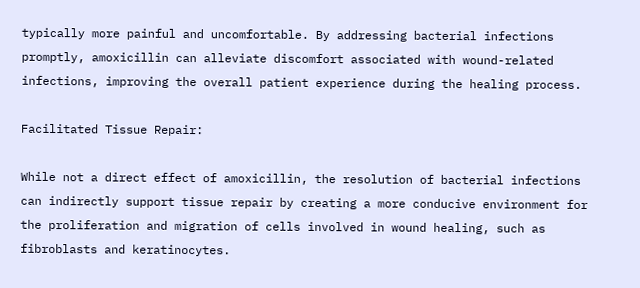typically more painful and uncomfortable. By addressing bacterial infections promptly, amoxicillin can alleviate discomfort associated with wound-related infections, improving the overall patient experience during the healing process.

Facilitated Tissue Repair:

While not a direct effect of amoxicillin, the resolution of bacterial infections can indirectly support tissue repair by creating a more conducive environment for the proliferation and migration of cells involved in wound healing, such as fibroblasts and keratinocytes.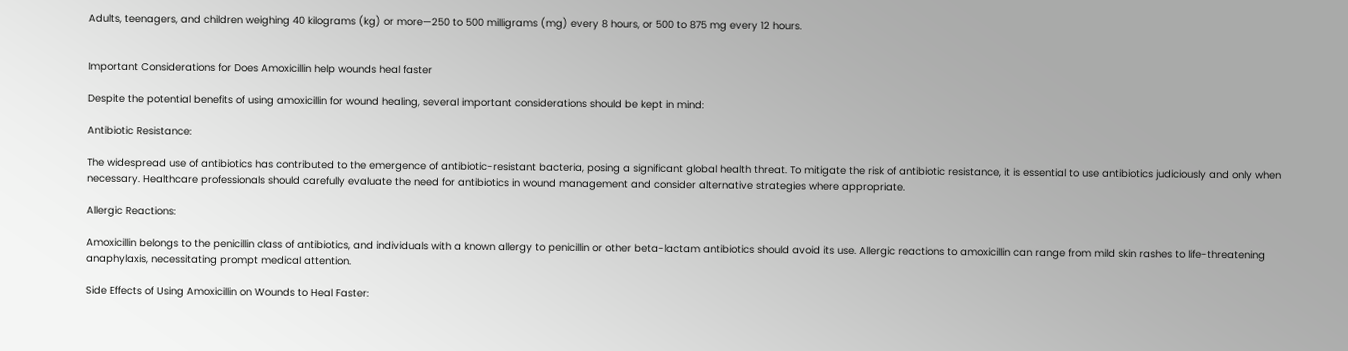Adults, teenagers, and children weighing 40 kilograms (kg) or more—250 to 500 milligrams (mg) every 8 hours, or 500 to 875 mg every 12 hours.


Important Considerations for Does Amoxicillin help wounds heal faster

Despite the potential benefits of using amoxicillin for wound healing, several important considerations should be kept in mind:

Antibiotic Resistance:

The widespread use of antibiotics has contributed to the emergence of antibiotic-resistant bacteria, posing a significant global health threat. To mitigate the risk of antibiotic resistance, it is essential to use antibiotics judiciously and only when necessary. Healthcare professionals should carefully evaluate the need for antibiotics in wound management and consider alternative strategies where appropriate.

Allergic Reactions:

Amoxicillin belongs to the penicillin class of antibiotics, and individuals with a known allergy to penicillin or other beta-lactam antibiotics should avoid its use. Allergic reactions to amoxicillin can range from mild skin rashes to life-threatening anaphylaxis, necessitating prompt medical attention.

Side Effects of Using Amoxicillin on Wounds to Heal Faster: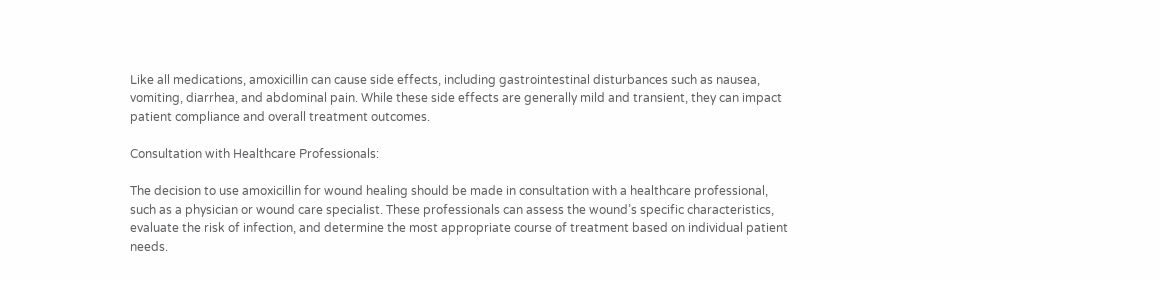Like all medications, amoxicillin can cause side effects, including gastrointestinal disturbances such as nausea, vomiting, diarrhea, and abdominal pain. While these side effects are generally mild and transient, they can impact patient compliance and overall treatment outcomes.

Consultation with Healthcare Professionals:

The decision to use amoxicillin for wound healing should be made in consultation with a healthcare professional, such as a physician or wound care specialist. These professionals can assess the wound’s specific characteristics, evaluate the risk of infection, and determine the most appropriate course of treatment based on individual patient needs.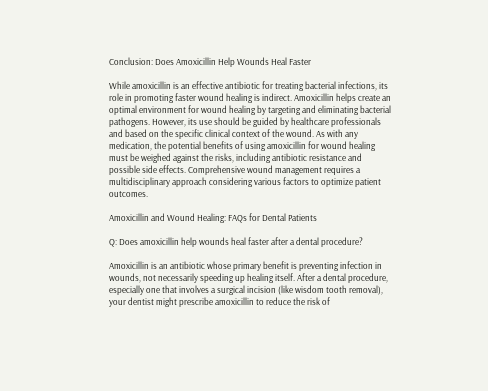Conclusion: Does Amoxicillin Help Wounds Heal Faster

While amoxicillin is an effective antibiotic for treating bacterial infections, its role in promoting faster wound healing is indirect. Amoxicillin helps create an optimal environment for wound healing by targeting and eliminating bacterial pathogens. However, its use should be guided by healthcare professionals and based on the specific clinical context of the wound. As with any medication, the potential benefits of using amoxicillin for wound healing must be weighed against the risks, including antibiotic resistance and possible side effects. Comprehensive wound management requires a multidisciplinary approach considering various factors to optimize patient outcomes.

Amoxicillin and Wound Healing: FAQs for Dental Patients

Q: Does amoxicillin help wounds heal faster after a dental procedure?

Amoxicillin is an antibiotic whose primary benefit is preventing infection in wounds, not necessarily speeding up healing itself. After a dental procedure, especially one that involves a surgical incision (like wisdom tooth removal), your dentist might prescribe amoxicillin to reduce the risk of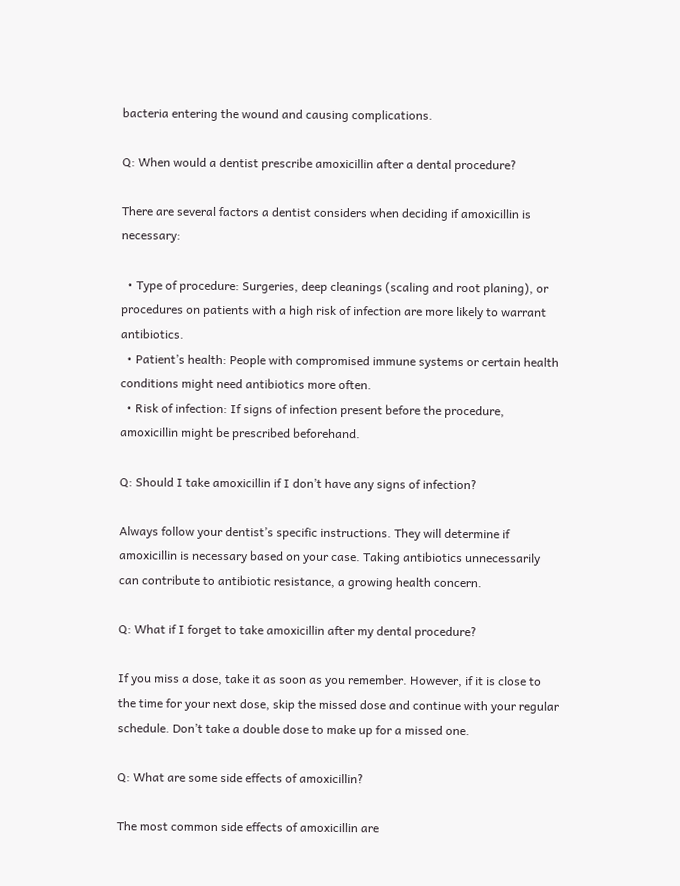bacteria entering the wound and causing complications.

Q: When would a dentist prescribe amoxicillin after a dental procedure?

There are several factors a dentist considers when deciding if amoxicillin is necessary:

  • Type of procedure: Surgeries, deep cleanings (scaling and root planing), or procedures on patients with a high risk of infection are more likely to warrant antibiotics.
  • Patient’s health: People with compromised immune systems or certain health conditions might need antibiotics more often.
  • Risk of infection: If signs of infection present before the procedure, amoxicillin might be prescribed beforehand.

Q: Should I take amoxicillin if I don’t have any signs of infection?

Always follow your dentist’s specific instructions. They will determine if amoxicillin is necessary based on your case. Taking antibiotics unnecessarily can contribute to antibiotic resistance, a growing health concern.

Q: What if I forget to take amoxicillin after my dental procedure?

If you miss a dose, take it as soon as you remember. However, if it is close to the time for your next dose, skip the missed dose and continue with your regular schedule. Don’t take a double dose to make up for a missed one.

Q: What are some side effects of amoxicillin?

The most common side effects of amoxicillin are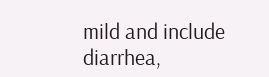mild and include diarrhea,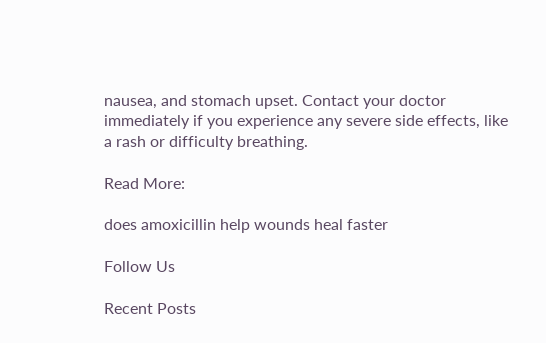nausea, and stomach upset. Contact your doctor immediately if you experience any severe side effects, like a rash or difficulty breathing.

Read More:

does amoxicillin help wounds heal faster

Follow Us

Recent Posts